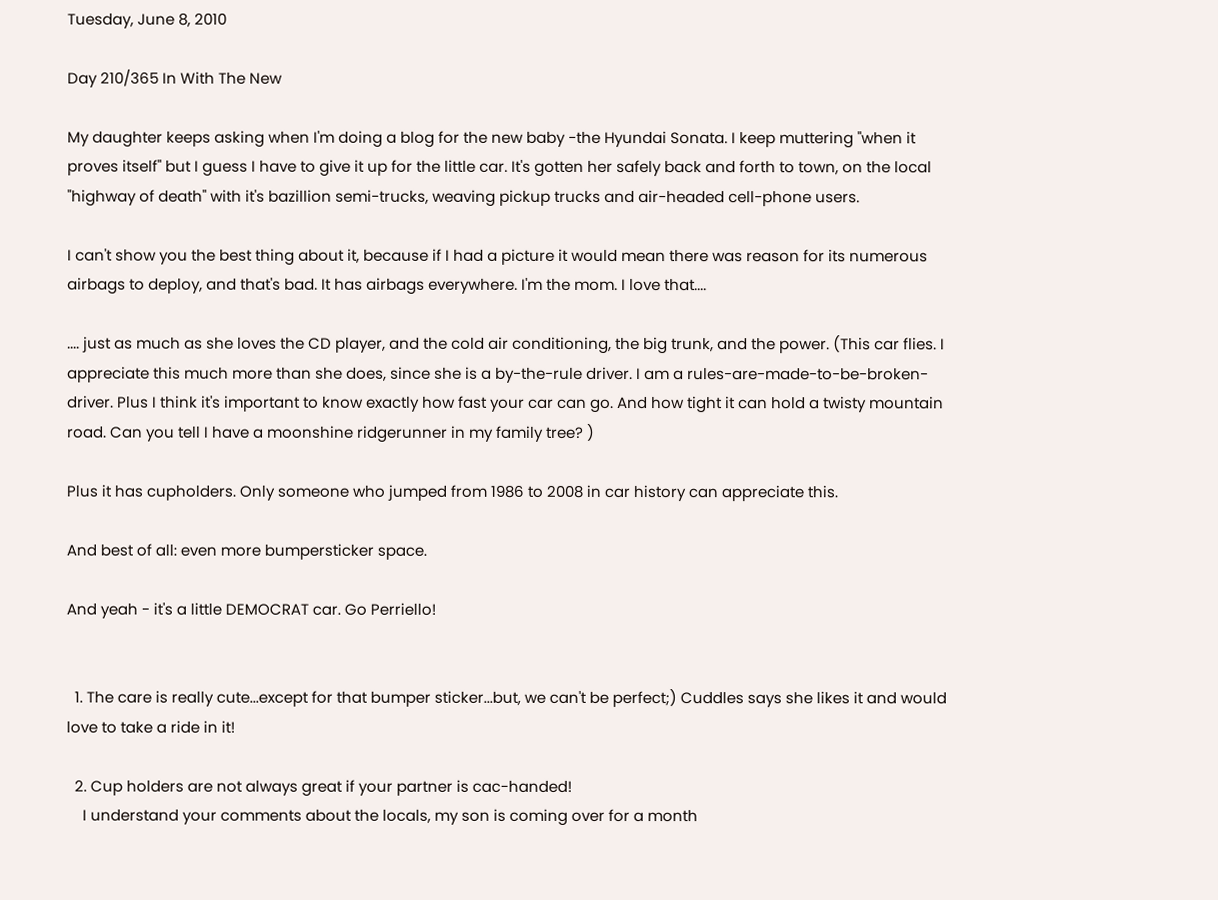Tuesday, June 8, 2010

Day 210/365 In With The New

My daughter keeps asking when I'm doing a blog for the new baby -the Hyundai Sonata. I keep muttering "when it proves itself" but I guess I have to give it up for the little car. It's gotten her safely back and forth to town, on the local "highway of death" with it's bazillion semi-trucks, weaving pickup trucks and air-headed cell-phone users.

I can't show you the best thing about it, because if I had a picture it would mean there was reason for its numerous airbags to deploy, and that's bad. It has airbags everywhere. I'm the mom. I love that....

.... just as much as she loves the CD player, and the cold air conditioning, the big trunk, and the power. (This car flies. I appreciate this much more than she does, since she is a by-the-rule driver. I am a rules-are-made-to-be-broken-driver. Plus I think it's important to know exactly how fast your car can go. And how tight it can hold a twisty mountain road. Can you tell I have a moonshine ridgerunner in my family tree? )

Plus it has cupholders. Only someone who jumped from 1986 to 2008 in car history can appreciate this.

And best of all: even more bumpersticker space.

And yeah - it's a little DEMOCRAT car. Go Perriello!


  1. The care is really cute...except for that bumper sticker...but, we can't be perfect;) Cuddles says she likes it and would love to take a ride in it!

  2. Cup holders are not always great if your partner is cac-handed!
    I understand your comments about the locals, my son is coming over for a month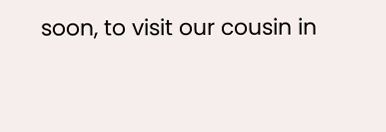soon, to visit our cousin in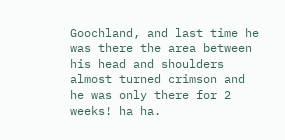Goochland, and last time he was there the area between his head and shoulders almost turned crimson and he was only there for 2 weeks! ha ha.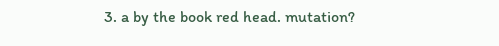3. a by the book red head. mutation?